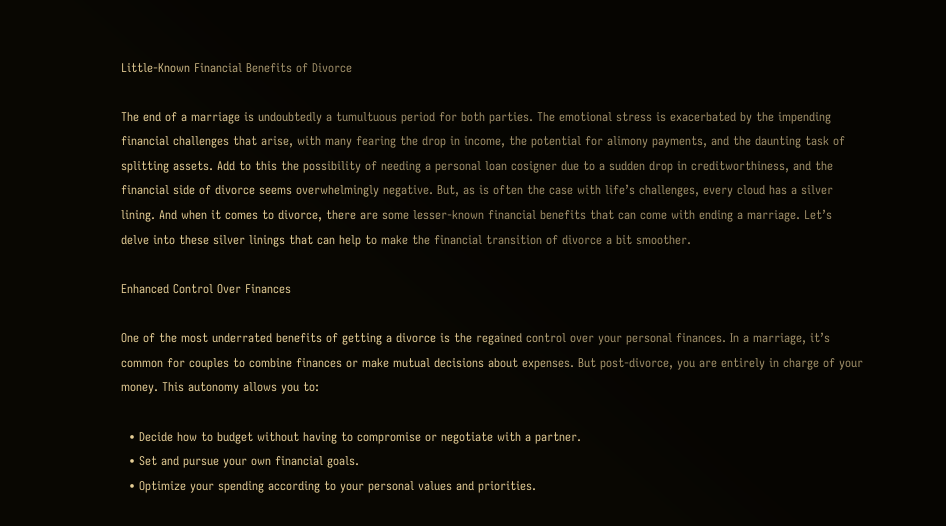Little-Known Financial Benefits of Divorce

The end of a marriage is undoubtedly a tumultuous period for both parties. The emotional stress is exacerbated by the impending financial challenges that arise, with many fearing the drop in income, the potential for alimony payments, and the daunting task of splitting assets. Add to this the possibility of needing a personal loan cosigner due to a sudden drop in creditworthiness, and the financial side of divorce seems overwhelmingly negative. But, as is often the case with life’s challenges, every cloud has a silver lining. And when it comes to divorce, there are some lesser-known financial benefits that can come with ending a marriage. Let’s delve into these silver linings that can help to make the financial transition of divorce a bit smoother.

Enhanced Control Over Finances

One of the most underrated benefits of getting a divorce is the regained control over your personal finances. In a marriage, it’s common for couples to combine finances or make mutual decisions about expenses. But post-divorce, you are entirely in charge of your money. This autonomy allows you to:

  • Decide how to budget without having to compromise or negotiate with a partner.
  • Set and pursue your own financial goals.
  • Optimize your spending according to your personal values and priorities.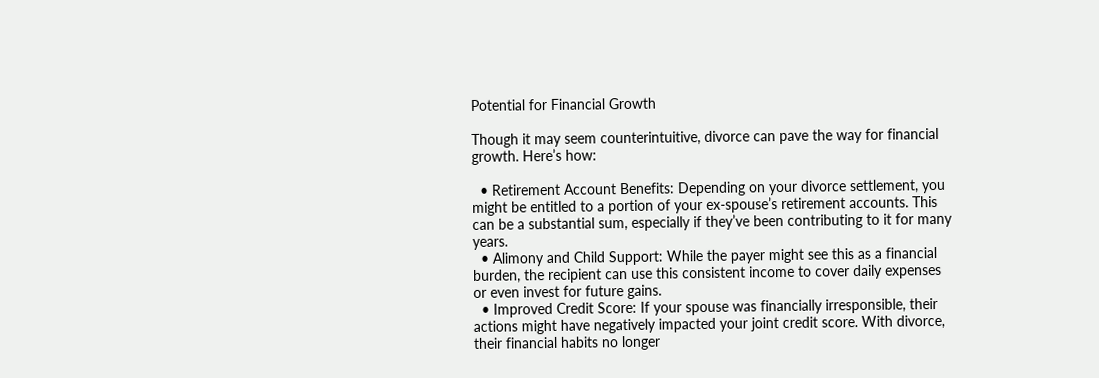Potential for Financial Growth

Though it may seem counterintuitive, divorce can pave the way for financial growth. Here’s how:

  • Retirement Account Benefits: Depending on your divorce settlement, you might be entitled to a portion of your ex-spouse’s retirement accounts. This can be a substantial sum, especially if they’ve been contributing to it for many years.
  • Alimony and Child Support: While the payer might see this as a financial burden, the recipient can use this consistent income to cover daily expenses or even invest for future gains.
  • Improved Credit Score: If your spouse was financially irresponsible, their actions might have negatively impacted your joint credit score. With divorce, their financial habits no longer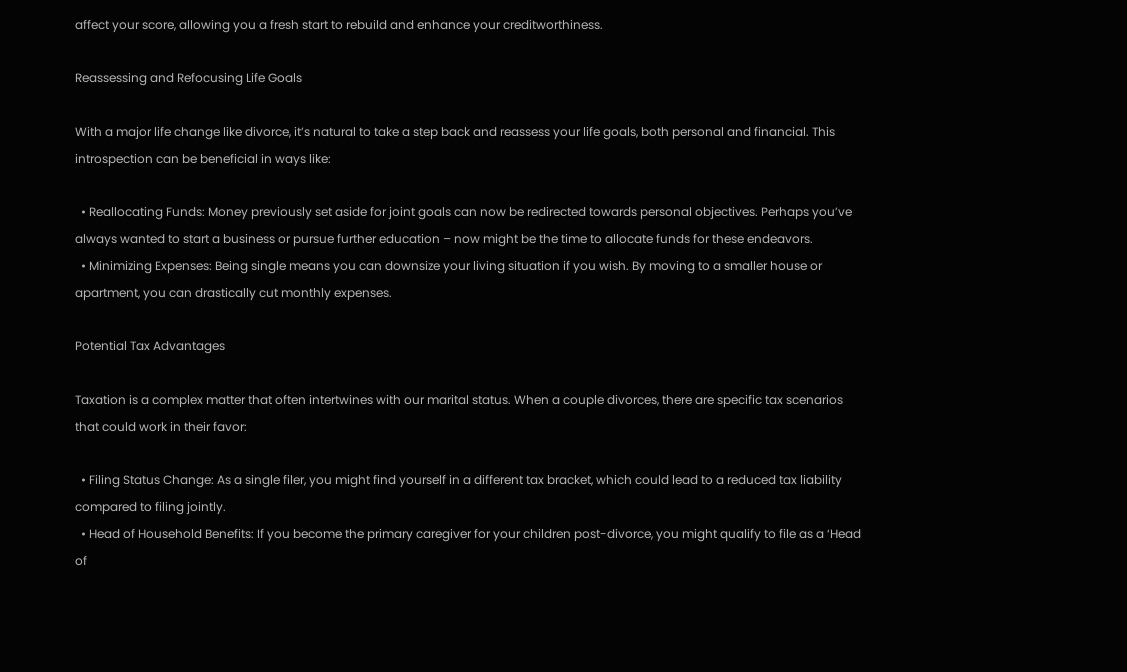affect your score, allowing you a fresh start to rebuild and enhance your creditworthiness.

Reassessing and Refocusing Life Goals

With a major life change like divorce, it’s natural to take a step back and reassess your life goals, both personal and financial. This introspection can be beneficial in ways like:

  • Reallocating Funds: Money previously set aside for joint goals can now be redirected towards personal objectives. Perhaps you’ve always wanted to start a business or pursue further education – now might be the time to allocate funds for these endeavors.
  • Minimizing Expenses: Being single means you can downsize your living situation if you wish. By moving to a smaller house or apartment, you can drastically cut monthly expenses.

Potential Tax Advantages

Taxation is a complex matter that often intertwines with our marital status. When a couple divorces, there are specific tax scenarios that could work in their favor:

  • Filing Status Change: As a single filer, you might find yourself in a different tax bracket, which could lead to a reduced tax liability compared to filing jointly.
  • Head of Household Benefits: If you become the primary caregiver for your children post-divorce, you might qualify to file as a ‘Head of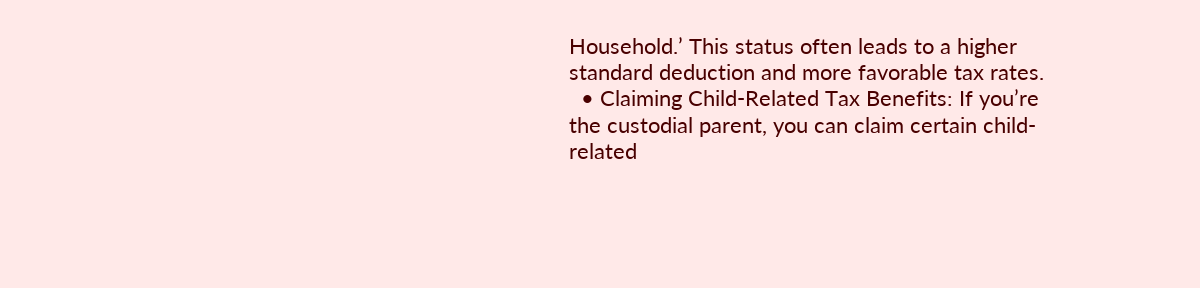Household.’ This status often leads to a higher standard deduction and more favorable tax rates.
  • Claiming Child-Related Tax Benefits: If you’re the custodial parent, you can claim certain child-related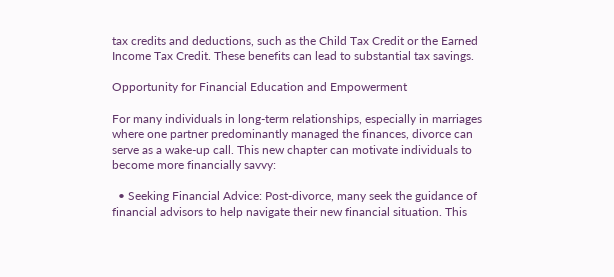tax credits and deductions, such as the Child Tax Credit or the Earned Income Tax Credit. These benefits can lead to substantial tax savings.

Opportunity for Financial Education and Empowerment

For many individuals in long-term relationships, especially in marriages where one partner predominantly managed the finances, divorce can serve as a wake-up call. This new chapter can motivate individuals to become more financially savvy:

  • Seeking Financial Advice: Post-divorce, many seek the guidance of financial advisors to help navigate their new financial situation. This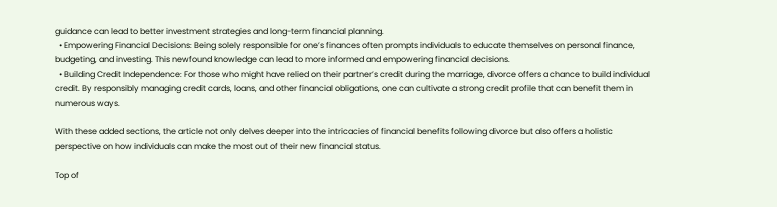guidance can lead to better investment strategies and long-term financial planning.
  • Empowering Financial Decisions: Being solely responsible for one’s finances often prompts individuals to educate themselves on personal finance, budgeting, and investing. This newfound knowledge can lead to more informed and empowering financial decisions.
  • Building Credit Independence: For those who might have relied on their partner’s credit during the marriage, divorce offers a chance to build individual credit. By responsibly managing credit cards, loans, and other financial obligations, one can cultivate a strong credit profile that can benefit them in numerous ways.

With these added sections, the article not only delves deeper into the intricacies of financial benefits following divorce but also offers a holistic perspective on how individuals can make the most out of their new financial status.

Top of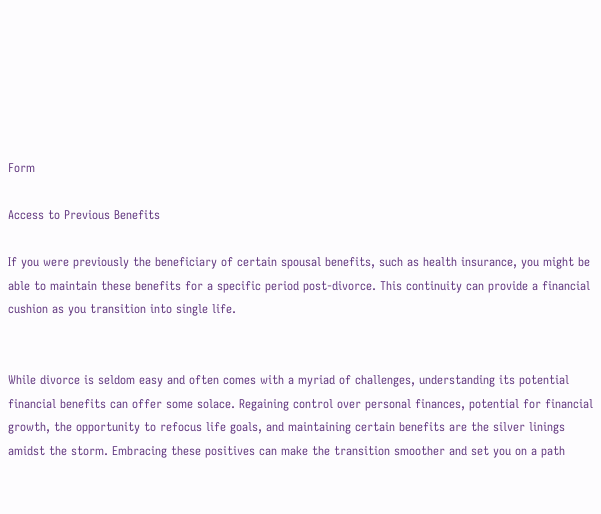Form

Access to Previous Benefits

If you were previously the beneficiary of certain spousal benefits, such as health insurance, you might be able to maintain these benefits for a specific period post-divorce. This continuity can provide a financial cushion as you transition into single life.


While divorce is seldom easy and often comes with a myriad of challenges, understanding its potential financial benefits can offer some solace. Regaining control over personal finances, potential for financial growth, the opportunity to refocus life goals, and maintaining certain benefits are the silver linings amidst the storm. Embracing these positives can make the transition smoother and set you on a path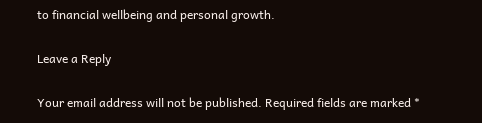to financial wellbeing and personal growth.

Leave a Reply

Your email address will not be published. Required fields are marked *